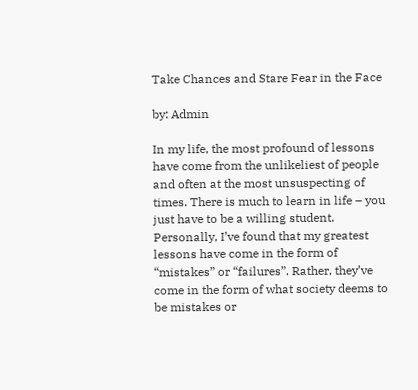Take Chances and Stare Fear in the Face

by: Admin

In my life, the most profound of lessons have come from the unlikeliest of people and often at the most unsuspecting of times. There is much to learn in life – you just have to be a willing student. Personally, I’ve found that my greatest lessons have come in the form of “mistakes” or “failures”. Rather, they’ve come in the form of what society deems to be mistakes or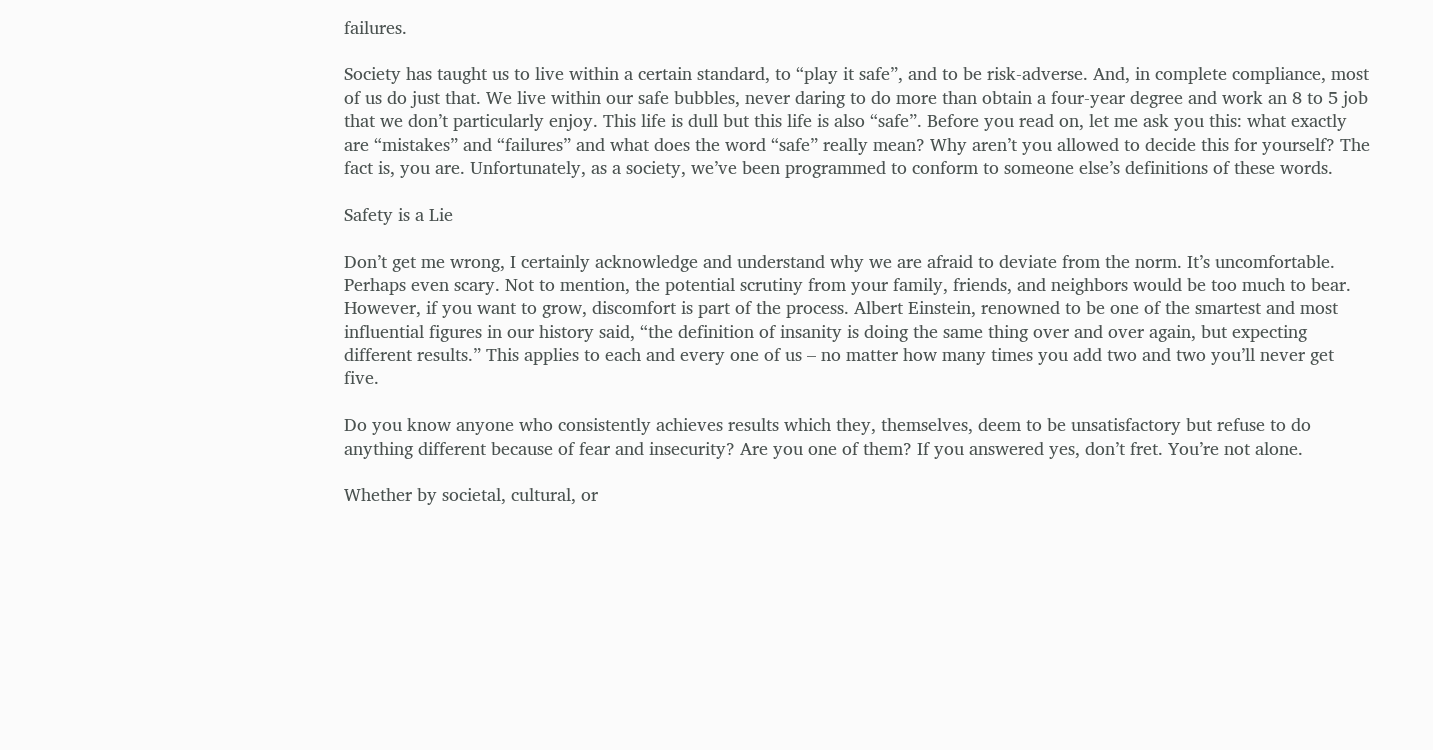failures.

Society has taught us to live within a certain standard, to “play it safe”, and to be risk-adverse. And, in complete compliance, most of us do just that. We live within our safe bubbles, never daring to do more than obtain a four-year degree and work an 8 to 5 job that we don’t particularly enjoy. This life is dull but this life is also “safe”. Before you read on, let me ask you this: what exactly are “mistakes” and “failures” and what does the word “safe” really mean? Why aren’t you allowed to decide this for yourself? The fact is, you are. Unfortunately, as a society, we’ve been programmed to conform to someone else’s definitions of these words.

Safety is a Lie

Don’t get me wrong, I certainly acknowledge and understand why we are afraid to deviate from the norm. It’s uncomfortable. Perhaps even scary. Not to mention, the potential scrutiny from your family, friends, and neighbors would be too much to bear. However, if you want to grow, discomfort is part of the process. Albert Einstein, renowned to be one of the smartest and most influential figures in our history said, “the definition of insanity is doing the same thing over and over again, but expecting different results.” This applies to each and every one of us – no matter how many times you add two and two you’ll never get five.

Do you know anyone who consistently achieves results which they, themselves, deem to be unsatisfactory but refuse to do anything different because of fear and insecurity? Are you one of them? If you answered yes, don’t fret. You’re not alone.

Whether by societal, cultural, or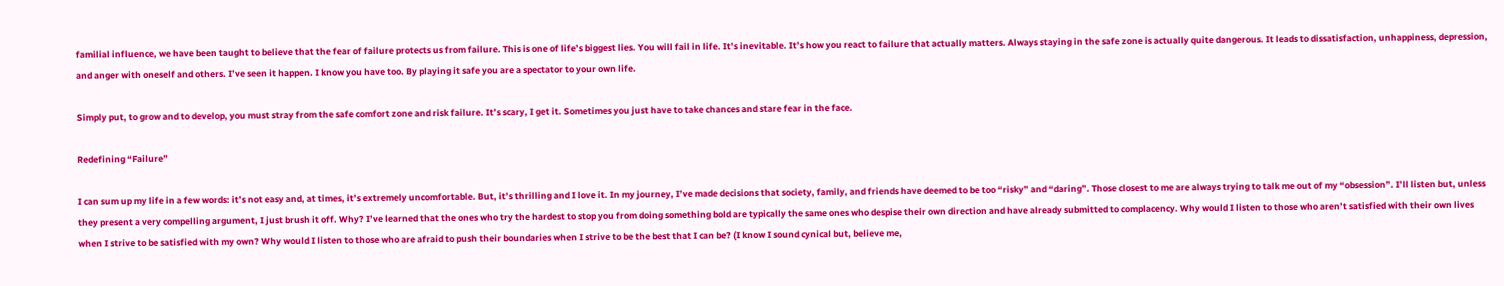familial influence, we have been taught to believe that the fear of failure protects us from failure. This is one of life’s biggest lies. You will fail in life. It’s inevitable. It’s how you react to failure that actually matters. Always staying in the safe zone is actually quite dangerous. It leads to dissatisfaction, unhappiness, depression, and anger with oneself and others. I’ve seen it happen. I know you have too. By playing it safe you are a spectator to your own life.

Simply put, to grow and to develop, you must stray from the safe comfort zone and risk failure. It’s scary, I get it. Sometimes you just have to take chances and stare fear in the face.

Redefining “Failure”

I can sum up my life in a few words: it’s not easy and, at times, it’s extremely uncomfortable. But, it’s thrilling and I love it. In my journey, I’ve made decisions that society, family, and friends have deemed to be too “risky” and “daring”. Those closest to me are always trying to talk me out of my “obsession”. I’ll listen but, unless they present a very compelling argument, I just brush it off. Why? I’ve learned that the ones who try the hardest to stop you from doing something bold are typically the same ones who despise their own direction and have already submitted to complacency. Why would I listen to those who aren’t satisfied with their own lives when I strive to be satisfied with my own? Why would I listen to those who are afraid to push their boundaries when I strive to be the best that I can be? (I know I sound cynical but, believe me,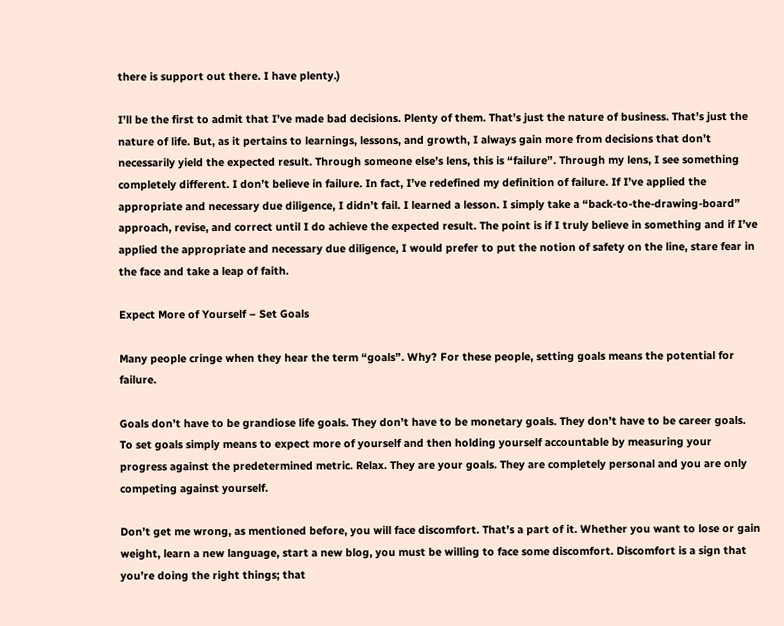there is support out there. I have plenty.)

I’ll be the first to admit that I’ve made bad decisions. Plenty of them. That’s just the nature of business. That’s just the nature of life. But, as it pertains to learnings, lessons, and growth, I always gain more from decisions that don’t necessarily yield the expected result. Through someone else’s lens, this is “failure”. Through my lens, I see something completely different. I don’t believe in failure. In fact, I’ve redefined my definition of failure. If I’ve applied the appropriate and necessary due diligence, I didn’t fail. I learned a lesson. I simply take a “back-to-the-drawing-board” approach, revise, and correct until I do achieve the expected result. The point is if I truly believe in something and if I’ve applied the appropriate and necessary due diligence, I would prefer to put the notion of safety on the line, stare fear in the face and take a leap of faith.

Expect More of Yourself – Set Goals

Many people cringe when they hear the term “goals”. Why? For these people, setting goals means the potential for failure.

Goals don’t have to be grandiose life goals. They don’t have to be monetary goals. They don’t have to be career goals. To set goals simply means to expect more of yourself and then holding yourself accountable by measuring your progress against the predetermined metric. Relax. They are your goals. They are completely personal and you are only competing against yourself.

Don’t get me wrong, as mentioned before, you will face discomfort. That’s a part of it. Whether you want to lose or gain weight, learn a new language, start a new blog, you must be willing to face some discomfort. Discomfort is a sign that you’re doing the right things; that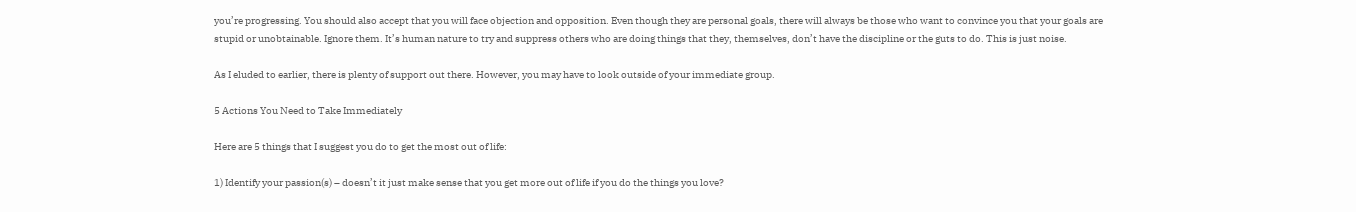you’re progressing. You should also accept that you will face objection and opposition. Even though they are personal goals, there will always be those who want to convince you that your goals are stupid or unobtainable. Ignore them. It’s human nature to try and suppress others who are doing things that they, themselves, don’t have the discipline or the guts to do. This is just noise.

As I eluded to earlier, there is plenty of support out there. However, you may have to look outside of your immediate group.

5 Actions You Need to Take Immediately

Here are 5 things that I suggest you do to get the most out of life:

1) Identify your passion(s) – doesn’t it just make sense that you get more out of life if you do the things you love?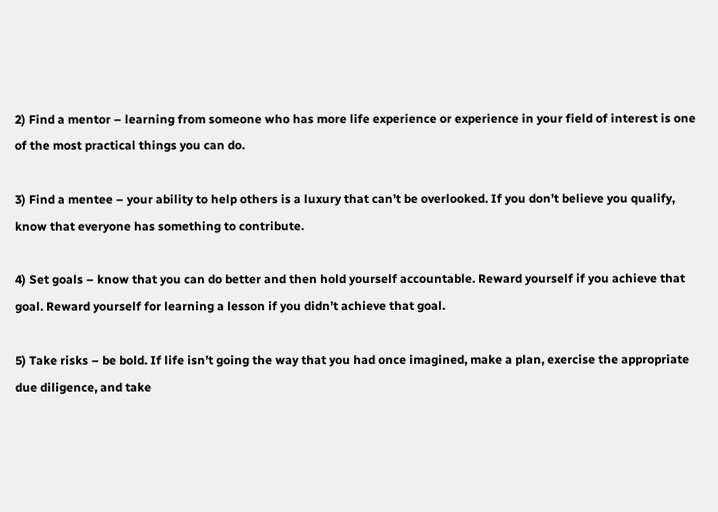2) Find a mentor – learning from someone who has more life experience or experience in your field of interest is one of the most practical things you can do.

3) Find a mentee – your ability to help others is a luxury that can’t be overlooked. If you don’t believe you qualify, know that everyone has something to contribute.

4) Set goals – know that you can do better and then hold yourself accountable. Reward yourself if you achieve that goal. Reward yourself for learning a lesson if you didn’t achieve that goal.

5) Take risks – be bold. If life isn’t going the way that you had once imagined, make a plan, exercise the appropriate due diligence, and take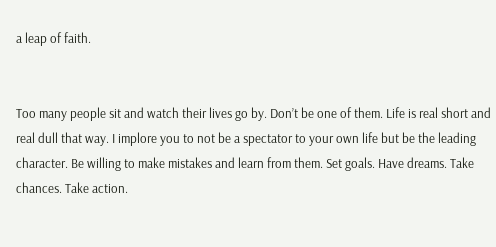a leap of faith.


Too many people sit and watch their lives go by. Don’t be one of them. Life is real short and real dull that way. I implore you to not be a spectator to your own life but be the leading character. Be willing to make mistakes and learn from them. Set goals. Have dreams. Take chances. Take action.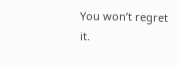You won’t regret it.